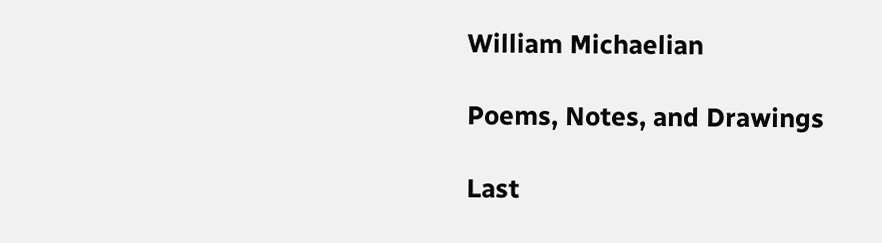William Michaelian

Poems, Notes, and Drawings

Last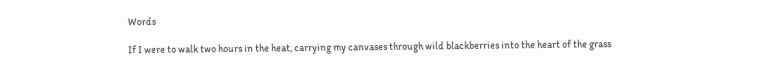Words

If I were to walk two hours in the heat, carrying my canvases through wild blackberries into the heart of the grass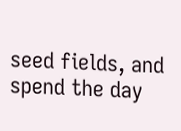seed fields, and spend the day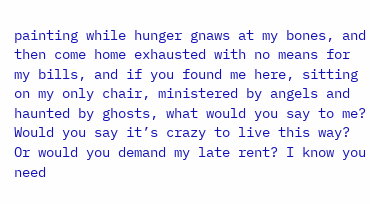painting while hunger gnaws at my bones, and then come home exhausted with no means for my bills, and if you found me here, sitting on my only chair, ministered by angels and haunted by ghosts, what would you say to me? Would you say it’s crazy to live this way? Or would you demand my late rent? I know you need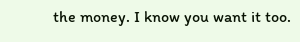the money. I know you want it too.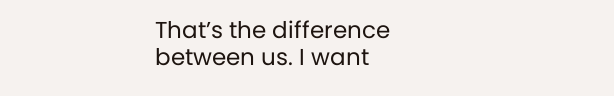That’s the difference between us. I want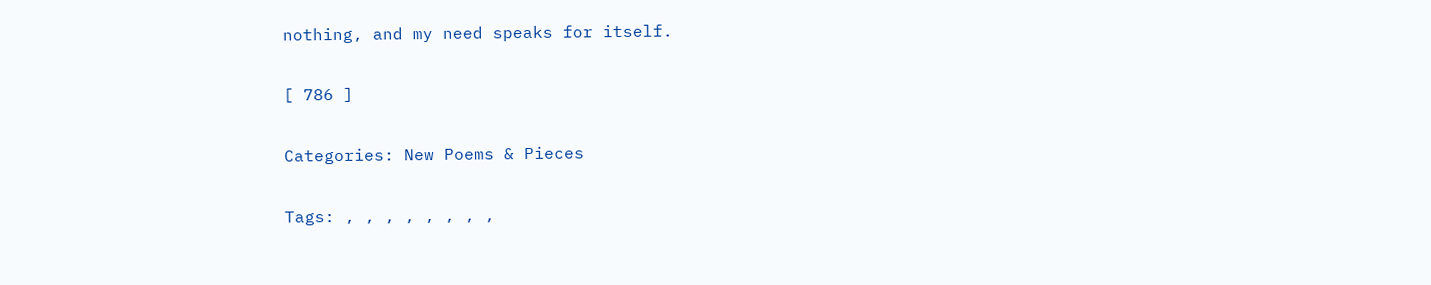nothing, and my need speaks for itself.

[ 786 ]

Categories: New Poems & Pieces

Tags: , , , , , , , ,